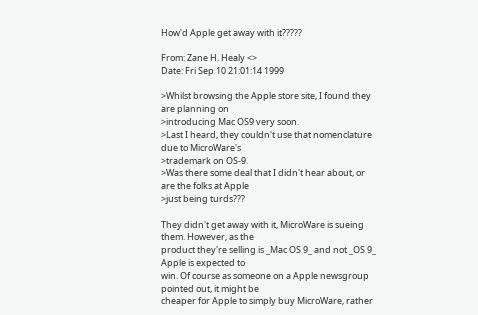How'd Apple get away with it?????

From: Zane H. Healy <>
Date: Fri Sep 10 21:01:14 1999

>Whilst browsing the Apple store site, I found they are planning on
>introducing Mac OS9 very soon.
>Last I heard, they couldn't use that nomenclature due to MicroWare's
>trademark on OS-9.
>Was there some deal that I didn't hear about, or are the folks at Apple
>just being turds???

They didn't get away with it, MicroWare is sueing them. However, as the
product they're selling is _Mac OS 9_ and not _OS 9_ Apple is expected to
win. Of course as someone on a Apple newsgroup pointed out, it might be
cheaper for Apple to simply buy MicroWare, rather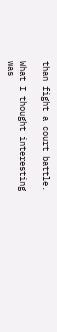than fight a court battle.

What I thought interesting was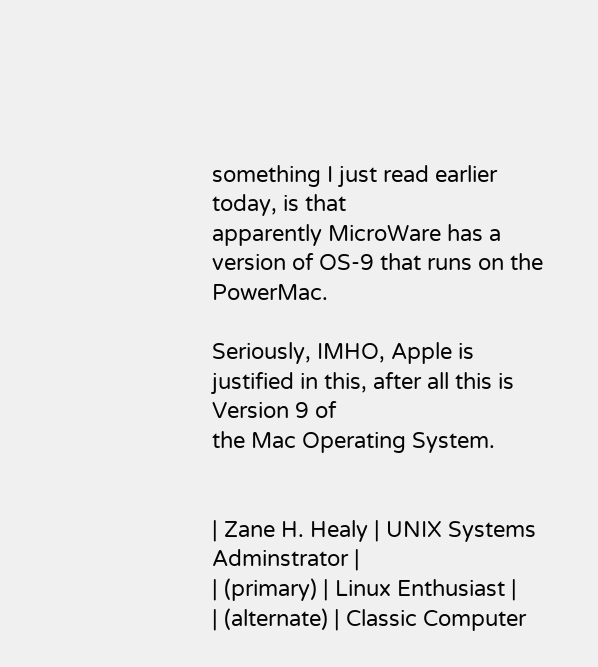something I just read earlier today, is that
apparently MicroWare has a version of OS-9 that runs on the PowerMac.

Seriously, IMHO, Apple is justified in this, after all this is Version 9 of
the Mac Operating System.


| Zane H. Healy | UNIX Systems Adminstrator |
| (primary) | Linux Enthusiast |
| (alternate) | Classic Computer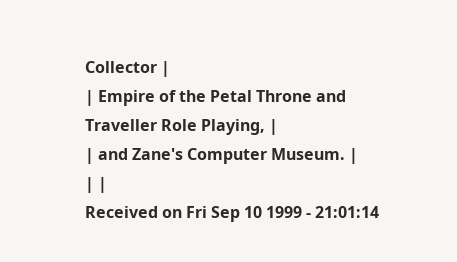Collector |
| Empire of the Petal Throne and Traveller Role Playing, |
| and Zane's Computer Museum. |
| |
Received on Fri Sep 10 1999 - 21:01:14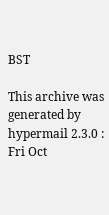BST

This archive was generated by hypermail 2.3.0 : Fri Oct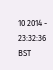10 2014 - 23:32:36 BST